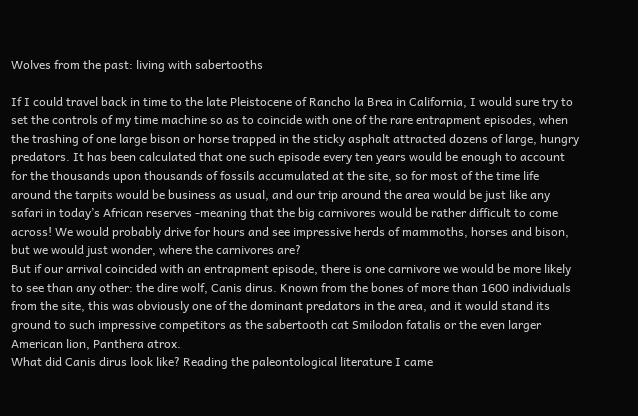Wolves from the past: living with sabertooths

If I could travel back in time to the late Pleistocene of Rancho la Brea in California, I would sure try to set the controls of my time machine so as to coincide with one of the rare entrapment episodes, when the trashing of one large bison or horse trapped in the sticky asphalt attracted dozens of large, hungry predators. It has been calculated that one such episode every ten years would be enough to account for the thousands upon thousands of fossils accumulated at the site, so for most of the time life around the tarpits would be business as usual, and our trip around the area would be just like any safari in today’s African reserves -meaning that the big carnivores would be rather difficult to come across! We would probably drive for hours and see impressive herds of mammoths, horses and bison, but we would just wonder, where the carnivores are?
But if our arrival coincided with an entrapment episode, there is one carnivore we would be more likely to see than any other: the dire wolf, Canis dirus. Known from the bones of more than 1600 individuals from the site, this was obviously one of the dominant predators in the area, and it would stand its ground to such impressive competitors as the sabertooth cat Smilodon fatalis or the even larger American lion, Panthera atrox.
What did Canis dirus look like? Reading the paleontological literature I came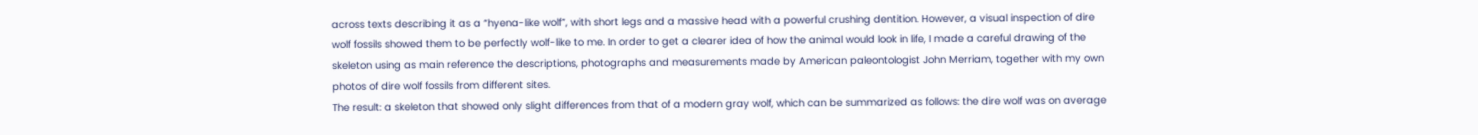across texts describing it as a “hyena-like wolf”, with short legs and a massive head with a powerful crushing dentition. However, a visual inspection of dire wolf fossils showed them to be perfectly wolf-like to me. In order to get a clearer idea of how the animal would look in life, I made a careful drawing of the skeleton using as main reference the descriptions, photographs and measurements made by American paleontologist John Merriam, together with my own photos of dire wolf fossils from different sites.
The result: a skeleton that showed only slight differences from that of a modern gray wolf, which can be summarized as follows: the dire wolf was on average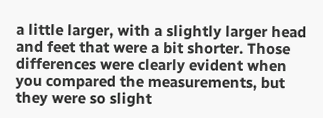a little larger, with a slightly larger head and feet that were a bit shorter. Those differences were clearly evident when you compared the measurements, but they were so slight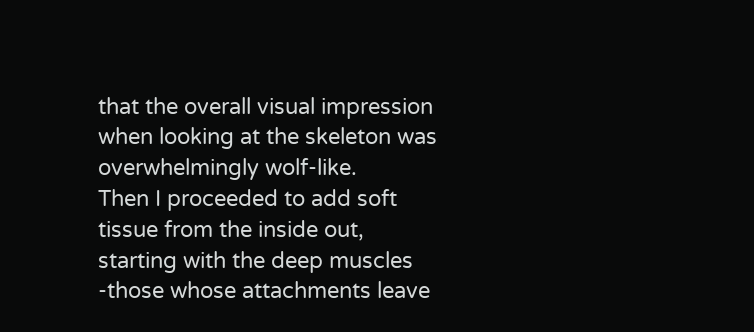that the overall visual impression when looking at the skeleton was overwhelmingly wolf-like.
Then I proceeded to add soft tissue from the inside out, starting with the deep muscles -those whose attachments leave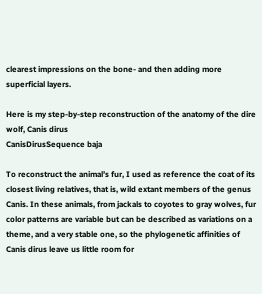clearest impressions on the bone- and then adding more superficial layers.

Here is my step-by-step reconstruction of the anatomy of the dire wolf, Canis dirus
CanisDirusSequence baja

To reconstruct the animal’s fur, I used as reference the coat of its closest living relatives, that is, wild extant members of the genus Canis. In these animals, from jackals to coyotes to gray wolves, fur color patterns are variable but can be described as variations on a theme, and a very stable one, so the phylogenetic affinities of Canis dirus leave us little room for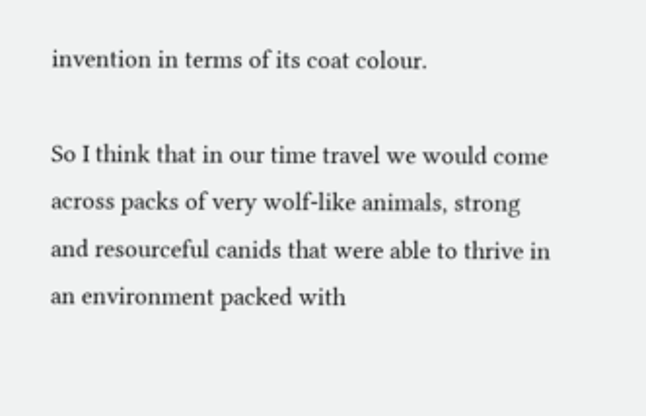invention in terms of its coat colour.

So I think that in our time travel we would come across packs of very wolf-like animals, strong and resourceful canids that were able to thrive in an environment packed with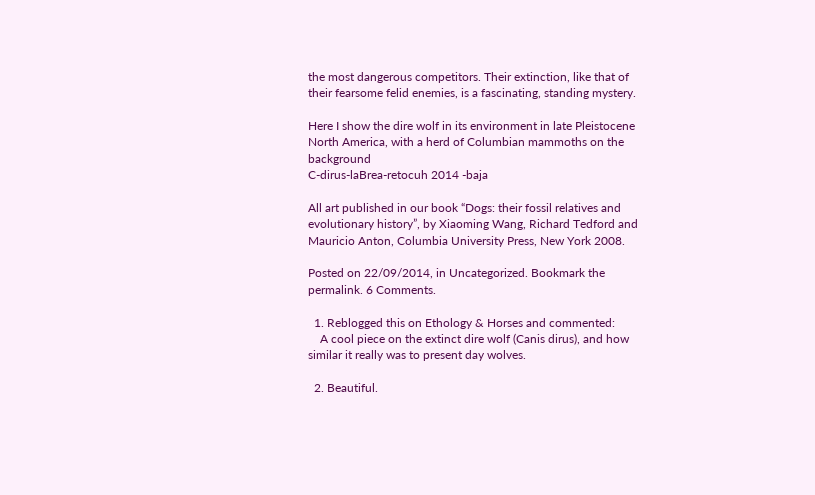the most dangerous competitors. Their extinction, like that of their fearsome felid enemies, is a fascinating, standing mystery.

Here I show the dire wolf in its environment in late Pleistocene North America, with a herd of Columbian mammoths on the background
C-dirus-laBrea-retocuh 2014 -baja

All art published in our book “Dogs: their fossil relatives and evolutionary history”, by Xiaoming Wang, Richard Tedford and Mauricio Anton, Columbia University Press, New York 2008.

Posted on 22/09/2014, in Uncategorized. Bookmark the permalink. 6 Comments.

  1. Reblogged this on Ethology & Horses and commented:
    A cool piece on the extinct dire wolf (Canis dirus), and how similar it really was to present day wolves.

  2. Beautiful.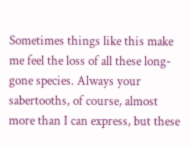Sometimes things like this make me feel the loss of all these long-gone species. Always your sabertooths, of course, almost more than I can express, but these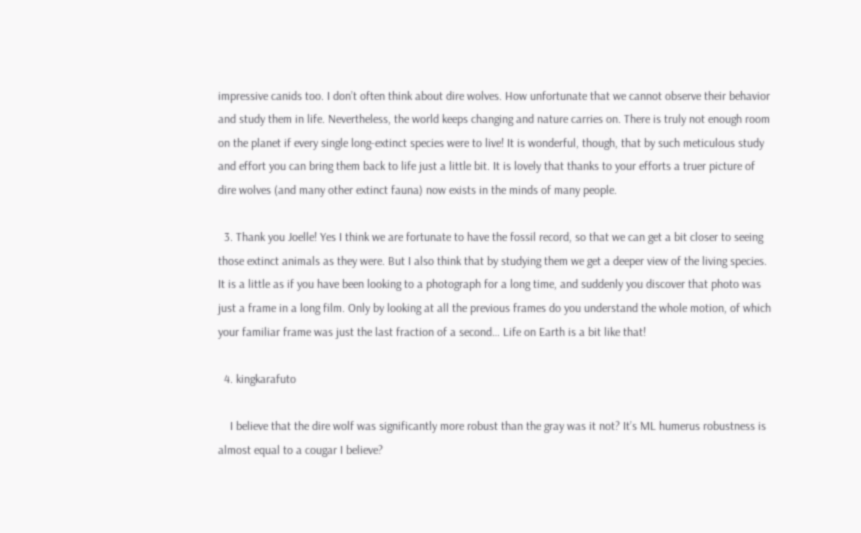impressive canids too. I don’t often think about dire wolves. How unfortunate that we cannot observe their behavior and study them in life. Nevertheless, the world keeps changing and nature carries on. There is truly not enough room on the planet if every single long-extinct species were to live! It is wonderful, though, that by such meticulous study and effort you can bring them back to life just a little bit. It is lovely that thanks to your efforts a truer picture of dire wolves (and many other extinct fauna) now exists in the minds of many people.

  3. Thank you Joelle! Yes I think we are fortunate to have the fossil record, so that we can get a bit closer to seeing those extinct animals as they were. But I also think that by studying them we get a deeper view of the living species. It is a little as if you have been looking to a photograph for a long time, and suddenly you discover that photo was just a frame in a long film. Only by looking at all the previous frames do you understand the whole motion, of which your familiar frame was just the last fraction of a second… Life on Earth is a bit like that!

  4. kingkarafuto

    I believe that the dire wolf was significantly more robust than the gray was it not? It’s ML humerus robustness is almost equal to a cougar I believe?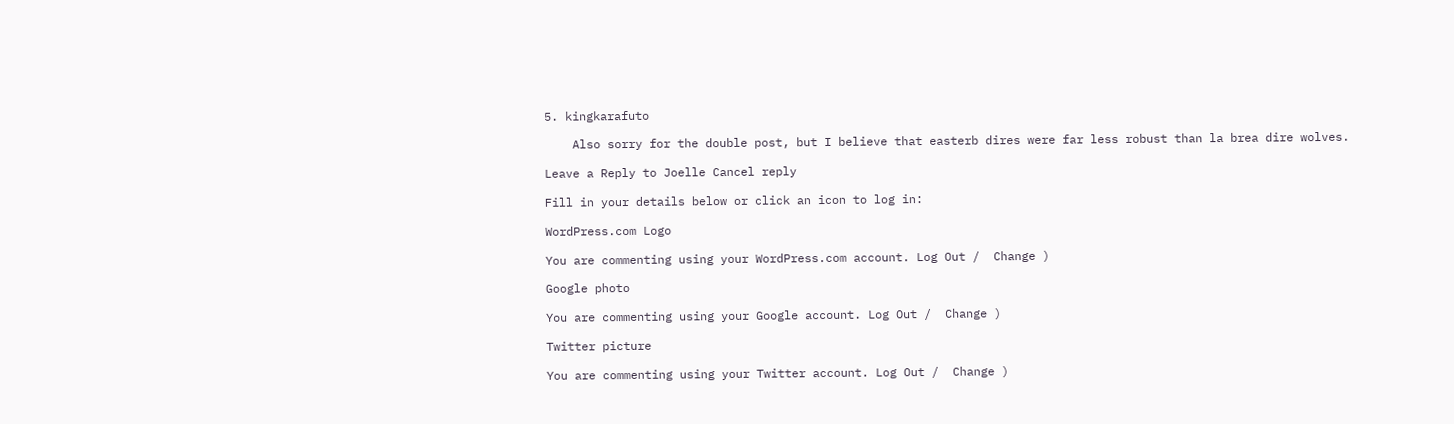5. kingkarafuto

    Also sorry for the double post, but I believe that easterb dires were far less robust than la brea dire wolves.

Leave a Reply to Joelle Cancel reply

Fill in your details below or click an icon to log in:

WordPress.com Logo

You are commenting using your WordPress.com account. Log Out /  Change )

Google photo

You are commenting using your Google account. Log Out /  Change )

Twitter picture

You are commenting using your Twitter account. Log Out /  Change )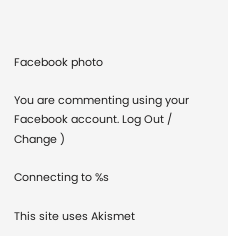Facebook photo

You are commenting using your Facebook account. Log Out /  Change )

Connecting to %s

This site uses Akismet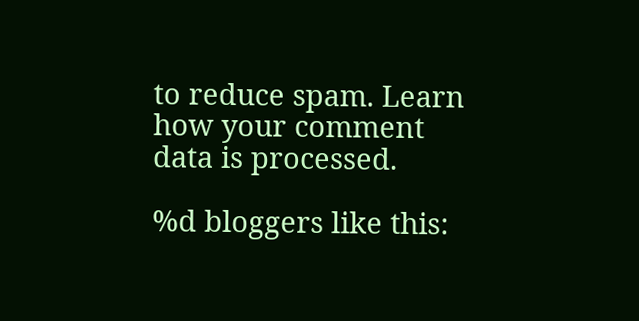to reduce spam. Learn how your comment data is processed.

%d bloggers like this: